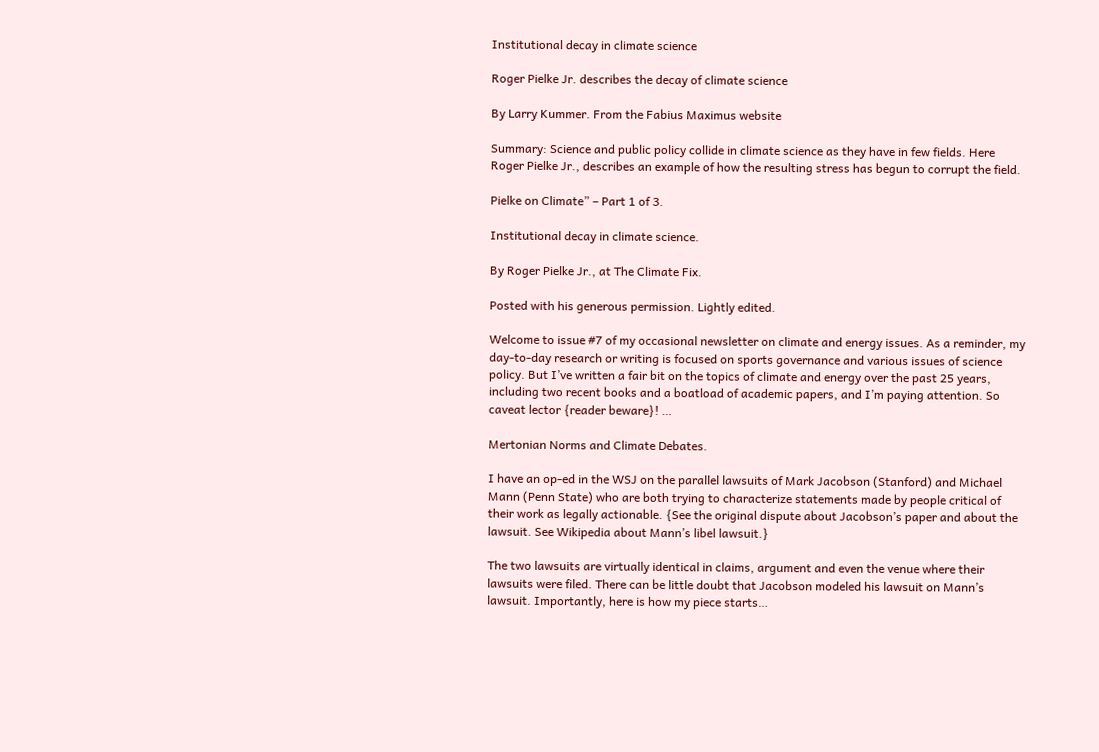Institutional decay in climate science

Roger Pielke Jr. describes the decay of climate science

By Larry Kummer. From the Fabius Maximus website

Summary: Science and public policy collide in climate science as they have in few fields. Here Roger Pielke Jr., describes an example of how the resulting stress has begun to corrupt the field.

Pielke on Climate” – Part 1 of 3.

Institutional decay in climate science.

By Roger Pielke Jr., at The Climate Fix.

Posted with his generous permission. Lightly edited.

Welcome to issue #7 of my occasional newsletter on climate and energy issues. As a reminder, my day-to-day research or writing is focused on sports governance and various issues of science policy. But I’ve written a fair bit on the topics of climate and energy over the past 25 years, including two recent books and a boatload of academic papers, and I’m paying attention. So caveat lector {reader beware}! …

Mertonian Norms and Climate Debates.

I have an op-ed in the WSJ on the parallel lawsuits of Mark Jacobson (Stanford) and Michael Mann (Penn State) who are both trying to characterize statements made by people critical of their work as legally actionable. {See the original dispute about Jacobson’s paper and about the lawsuit. See Wikipedia about Mann’s libel lawsuit.}

The two lawsuits are virtually identical in claims, argument and even the venue where their lawsuits were filed. There can be little doubt that Jacobson modeled his lawsuit on Mann’s lawsuit. Importantly, here is how my piece starts…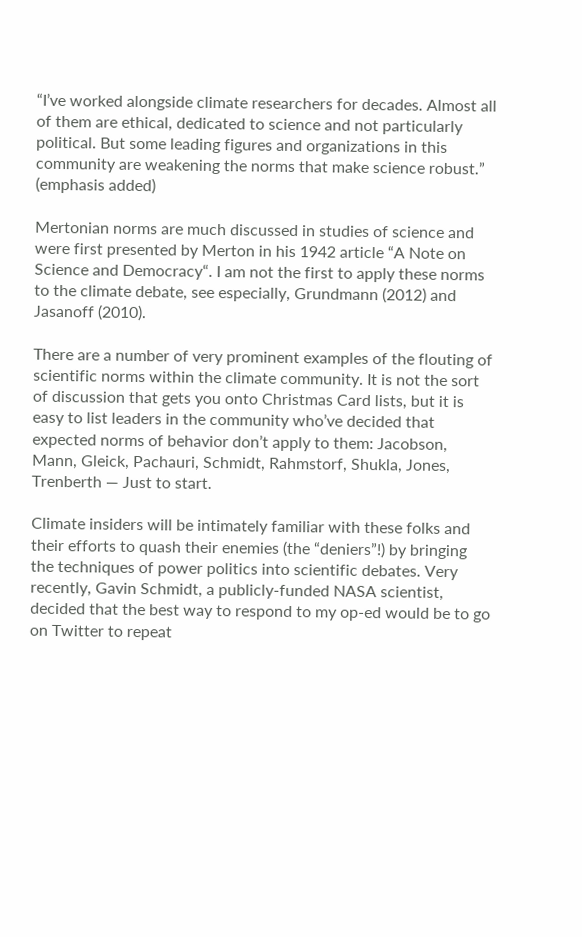“I’ve worked alongside climate researchers for decades. Almost all of them are ethical, dedicated to science and not particularly political. But some leading figures and organizations in this community are weakening the norms that make science robust.” (emphasis added)

Mertonian norms are much discussed in studies of science and were first presented by Merton in his 1942 article “A Note on Science and Democracy“. I am not the first to apply these norms to the climate debate, see especially, Grundmann (2012) and Jasanoff (2010).

There are a number of very prominent examples of the flouting of scientific norms within the climate community. It is not the sort of discussion that gets you onto Christmas Card lists, but it is easy to list leaders in the community who’ve decided that expected norms of behavior don’t apply to them: Jacobson, Mann, Gleick, Pachauri, Schmidt, Rahmstorf, Shukla, Jones, Trenberth — Just to start.

Climate insiders will be intimately familiar with these folks and their efforts to quash their enemies (the “deniers”!) by bringing the techniques of power politics into scientific debates. Very recently, Gavin Schmidt, a publicly-funded NASA scientist, decided that the best way to respond to my op-ed would be to go on Twitter to repeat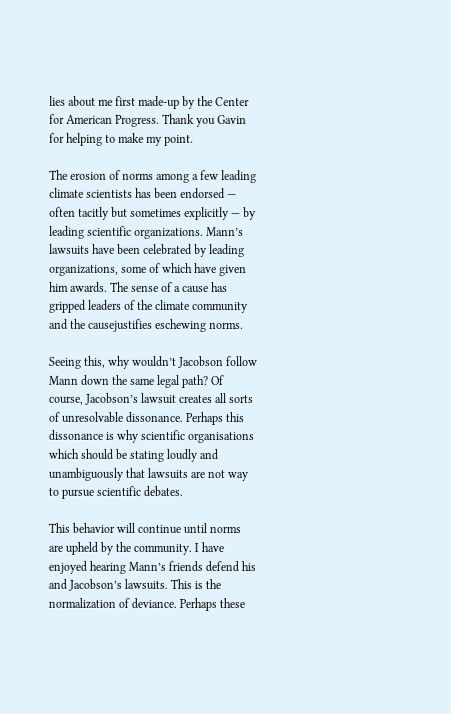lies about me first made-up by the Center for American Progress. Thank you Gavin for helping to make my point.

The erosion of norms among a few leading climate scientists has been endorsed — often tacitly but sometimes explicitly — by leading scientific organizations. Mann’s lawsuits have been celebrated by leading organizations, some of which have given him awards. The sense of a cause has gripped leaders of the climate community and the causejustifies eschewing norms.

Seeing this, why wouldn’t Jacobson follow Mann down the same legal path? Of course, Jacobson’s lawsuit creates all sorts of unresolvable dissonance. Perhaps this dissonance is why scientific organisations which should be stating loudly and unambiguously that lawsuits are not way to pursue scientific debates.

This behavior will continue until norms are upheld by the community. I have enjoyed hearing Mann’s friends defend his and Jacobson’s lawsuits. This is the normalization of deviance. Perhaps these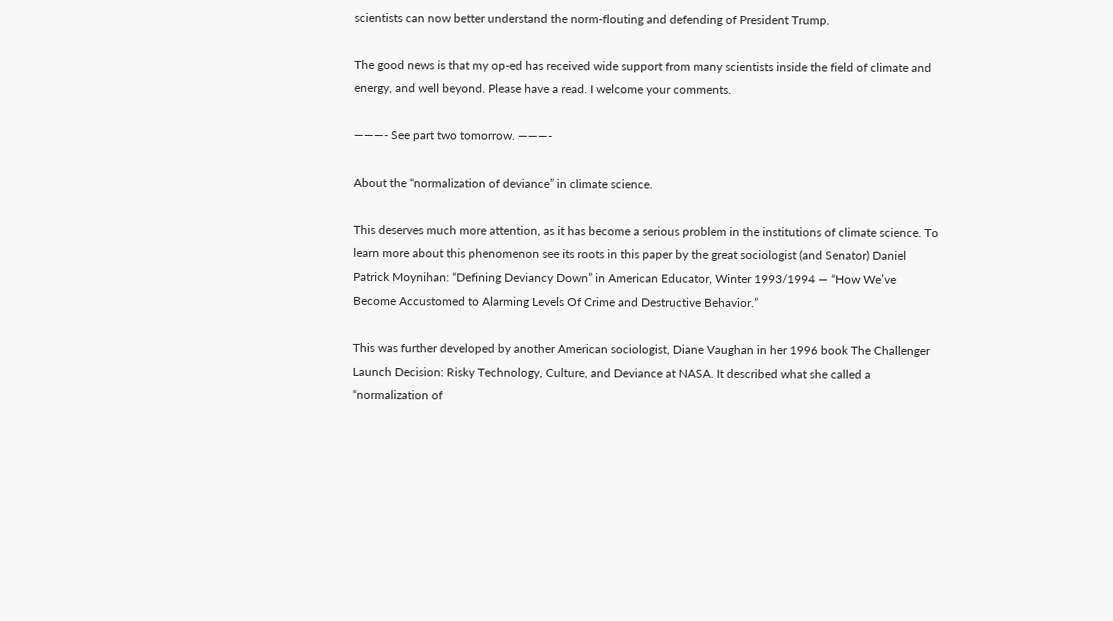scientists can now better understand the norm-flouting and defending of President Trump.

The good news is that my op-ed has received wide support from many scientists inside the field of climate and energy, and well beyond. Please have a read. I welcome your comments.

———- See part two tomorrow. ———-

About the “normalization of deviance” in climate science.

This deserves much more attention, as it has become a serious problem in the institutions of climate science. To learn more about this phenomenon see its roots in this paper by the great sociologist (and Senator) Daniel Patrick Moynihan: “Defining Deviancy Down” in American Educator, Winter 1993/1994 — “How We’ve Become Accustomed to Alarming Levels Of Crime and Destructive Behavior.”

This was further developed by another American sociologist, Diane Vaughan in her 1996 book The Challenger Launch Decision: Risky Technology, Culture, and Deviance at NASA. It described what she called a “normalization of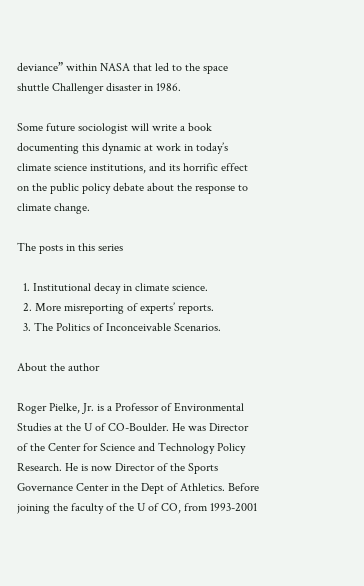deviance” within NASA that led to the space shuttle Challenger disaster in 1986.

Some future sociologist will write a book documenting this dynamic at work in today’s climate science institutions, and its horrific effect on the public policy debate about the response to climate change.

The posts in this series

  1. Institutional decay in climate science.
  2. More misreporting of experts’ reports.
  3. The Politics of Inconceivable Scenarios.

About the author

Roger Pielke, Jr. is a Professor of Environmental Studies at the U of CO-Boulder. He was Director of the Center for Science and Technology Policy Research. He is now Director of the Sports Governance Center in the Dept of Athletics. Before joining the faculty of the U of CO, from 1993-2001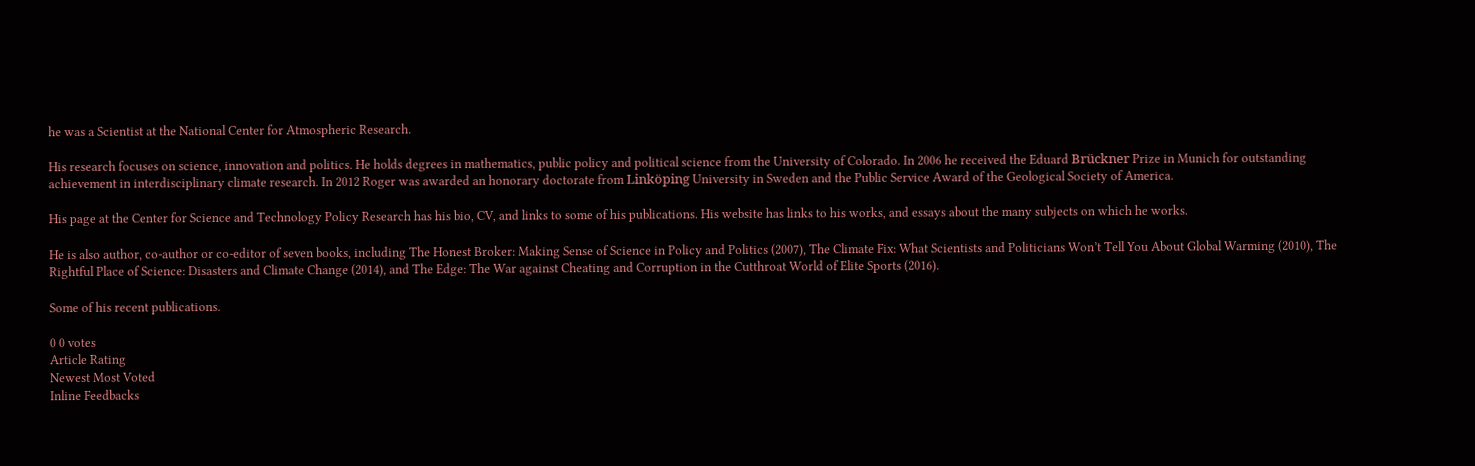he was a Scientist at the National Center for Atmospheric Research.

His research focuses on science, innovation and politics. He holds degrees in mathematics, public policy and political science from the University of Colorado. In 2006 he received the Eduard Brückner Prize in Munich for outstanding achievement in interdisciplinary climate research. In 2012 Roger was awarded an honorary doctorate from Linköping University in Sweden and the Public Service Award of the Geological Society of America.

His page at the Center for Science and Technology Policy Research has his bio, CV, and links to some of his publications. His website has links to his works, and essays about the many subjects on which he works.

He is also author, co-author or co-editor of seven books, including The Honest Broker: Making Sense of Science in Policy and Politics (2007), The Climate Fix: What Scientists and Politicians Won’t Tell You About Global Warming (2010), The Rightful Place of Science: Disasters and Climate Change (2014), and The Edge: The War against Cheating and Corruption in the Cutthroat World of Elite Sports (2016).

Some of his recent publications.

0 0 votes
Article Rating
Newest Most Voted
Inline Feedbacks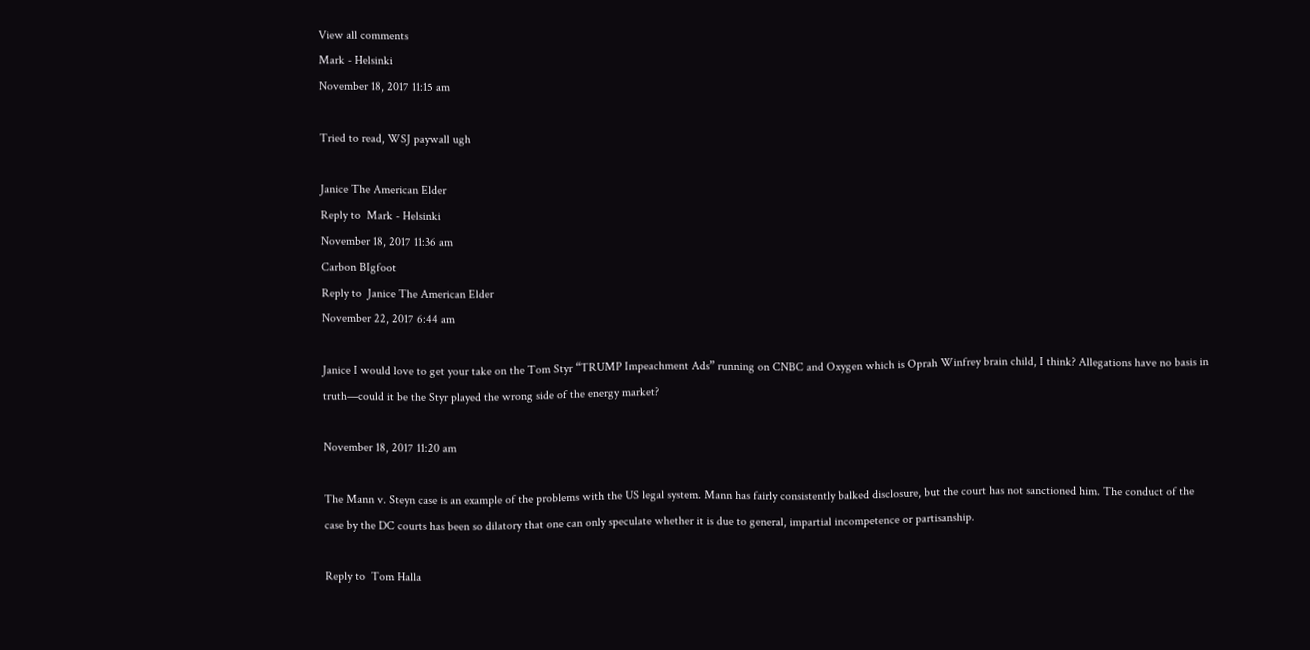View all comments
Mark - Helsinki
November 18, 2017 11:15 am

Tried to read, WSJ paywall ugh

Janice The American Elder
Reply to  Mark - Helsinki
November 18, 2017 11:36 am
Carbon BIgfoot
Reply to  Janice The American Elder
November 22, 2017 6:44 am

Janice I would love to get your take on the Tom Styr “TRUMP Impeachment Ads” running on CNBC and Oxygen which is Oprah Winfrey brain child, I think? Allegations have no basis in truth—could it be the Styr played the wrong side of the energy market?

November 18, 2017 11:20 am

The Mann v. Steyn case is an example of the problems with the US legal system. Mann has fairly consistently balked disclosure, but the court has not sanctioned him. The conduct of the case by the DC courts has been so dilatory that one can only speculate whether it is due to general, impartial incompetence or partisanship.

Reply to  Tom Halla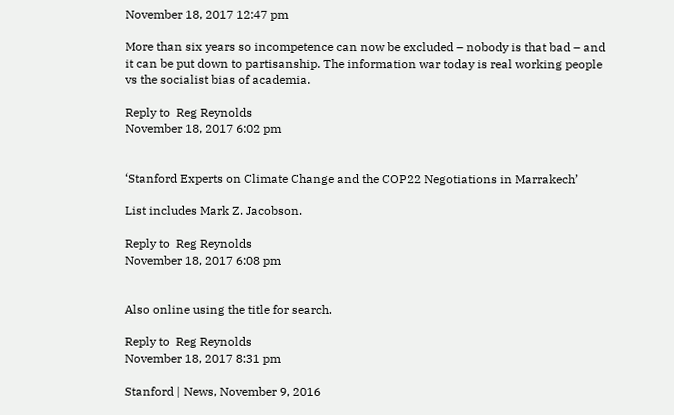November 18, 2017 12:47 pm

More than six years so incompetence can now be excluded – nobody is that bad – and it can be put down to partisanship. The information war today is real working people vs the socialist bias of academia.

Reply to  Reg Reynolds
November 18, 2017 6:02 pm


‘Stanford Experts on Climate Change and the COP22 Negotiations in Marrakech’

List includes Mark Z. Jacobson.

Reply to  Reg Reynolds
November 18, 2017 6:08 pm


Also online using the title for search.

Reply to  Reg Reynolds
November 18, 2017 8:31 pm

Stanford | News, November 9, 2016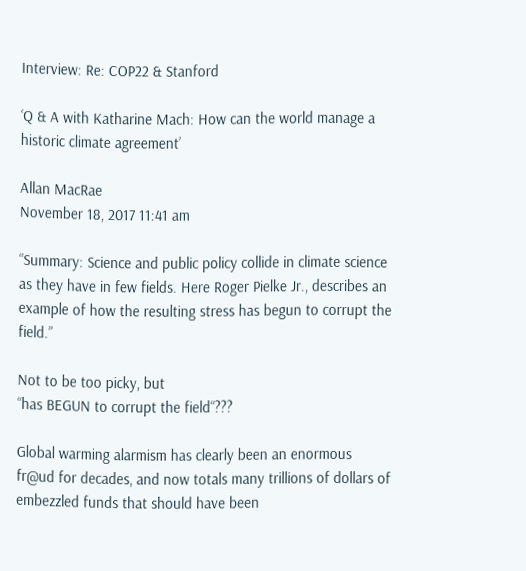Interview: Re: COP22 & Stanford

‘Q & A with Katharine Mach: How can the world manage a historic climate agreement’

Allan MacRae
November 18, 2017 11:41 am

“Summary: Science and public policy collide in climate science as they have in few fields. Here Roger Pielke Jr., describes an example of how the resulting stress has begun to corrupt the field.”

Not to be too picky, but
“has BEGUN to corrupt the field“???

Global warming alarmism has clearly been an enormous fr@ud for decades, and now totals many trillions of dollars of embezzled funds that should have been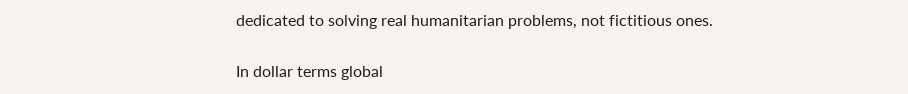dedicated to solving real humanitarian problems, not fictitious ones.

In dollar terms global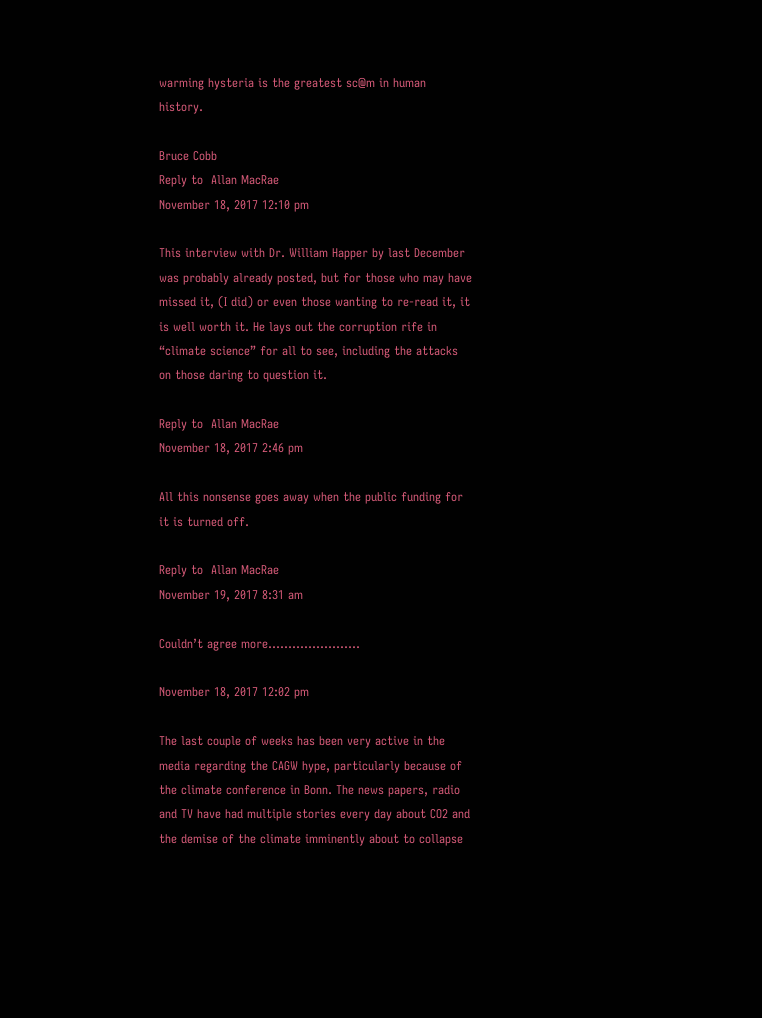warming hysteria is the greatest sc@m in human history.

Bruce Cobb
Reply to  Allan MacRae
November 18, 2017 12:10 pm

This interview with Dr. William Happer by last December was probably already posted, but for those who may have missed it, (I did) or even those wanting to re-read it, it is well worth it. He lays out the corruption rife in “climate science” for all to see, including the attacks on those daring to question it.

Reply to  Allan MacRae
November 18, 2017 2:46 pm

All this nonsense goes away when the public funding for it is turned off.

Reply to  Allan MacRae
November 19, 2017 8:31 am

Couldn’t agree more…………………..

November 18, 2017 12:02 pm

The last couple of weeks has been very active in the media regarding the CAGW hype, particularly because of the climate conference in Bonn. The news papers, radio and TV have had multiple stories every day about CO2 and the demise of the climate imminently about to collapse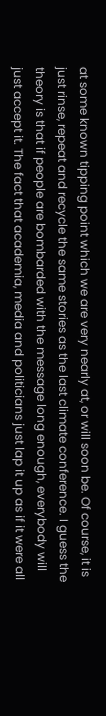at some known tipping point which we are very nearly at, or will soon be. Of course, it is just rinse, repeat and recycle the same stories as the last climate conference. I guess the theory is that if people are bombarded with the message long enough, everybody will just accept it. The fact that academia, media and politicians just lap it up as if it were all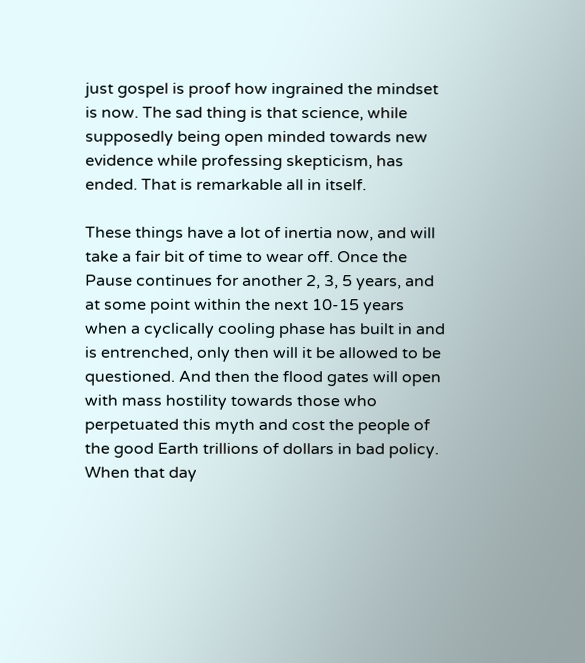just gospel is proof how ingrained the mindset is now. The sad thing is that science, while supposedly being open minded towards new evidence while professing skepticism, has ended. That is remarkable all in itself.

These things have a lot of inertia now, and will take a fair bit of time to wear off. Once the Pause continues for another 2, 3, 5 years, and at some point within the next 10-15 years when a cyclically cooling phase has built in and is entrenched, only then will it be allowed to be questioned. And then the flood gates will open with mass hostility towards those who perpetuated this myth and cost the people of the good Earth trillions of dollars in bad policy. When that day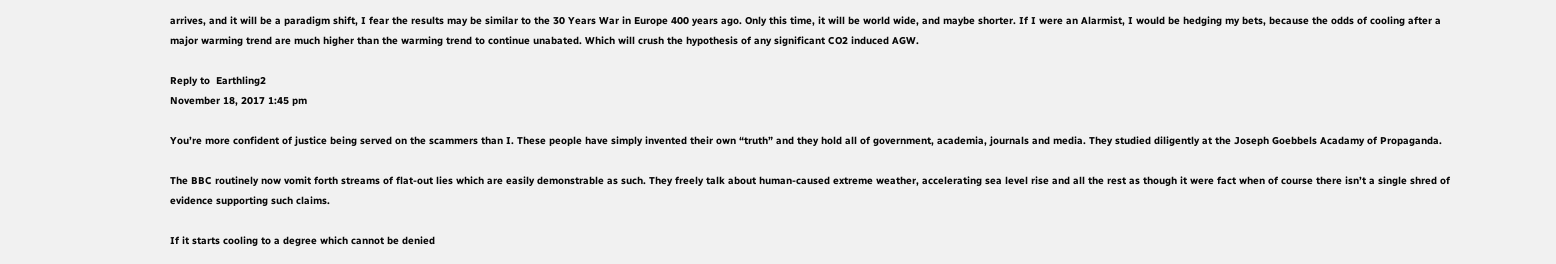arrives, and it will be a paradigm shift, I fear the results may be similar to the 30 Years War in Europe 400 years ago. Only this time, it will be world wide, and maybe shorter. If I were an Alarmist, I would be hedging my bets, because the odds of cooling after a major warming trend are much higher than the warming trend to continue unabated. Which will crush the hypothesis of any significant CO2 induced AGW.

Reply to  Earthling2
November 18, 2017 1:45 pm

You’re more confident of justice being served on the scammers than I. These people have simply invented their own “truth” and they hold all of government, academia, journals and media. They studied diligently at the Joseph Goebbels Acadamy of Propaganda.

The BBC routinely now vomit forth streams of flat-out lies which are easily demonstrable as such. They freely talk about human-caused extreme weather, accelerating sea level rise and all the rest as though it were fact when of course there isn’t a single shred of evidence supporting such claims.

If it starts cooling to a degree which cannot be denied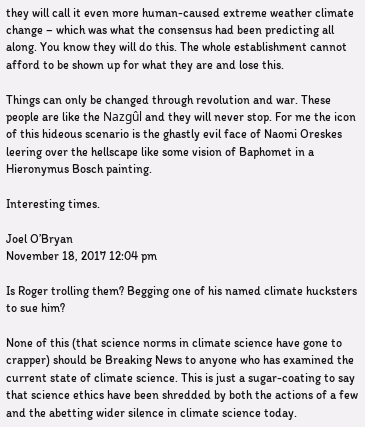they will call it even more human-caused extreme weather climate change – which was what the consensus had been predicting all along. You know they will do this. The whole establishment cannot afford to be shown up for what they are and lose this.

Things can only be changed through revolution and war. These people are like the Nazgûl and they will never stop. For me the icon of this hideous scenario is the ghastly evil face of Naomi Oreskes leering over the hellscape like some vision of Baphomet in a Hieronymus Bosch painting.

Interesting times.

Joel O’Bryan
November 18, 2017 12:04 pm

Is Roger trolling them? Begging one of his named climate hucksters to sue him?

None of this (that science norms in climate science have gone to crapper) should be Breaking News to anyone who has examined the current state of climate science. This is just a sugar-coating to say that science ethics have been shredded by both the actions of a few and the abetting wider silence in climate science today.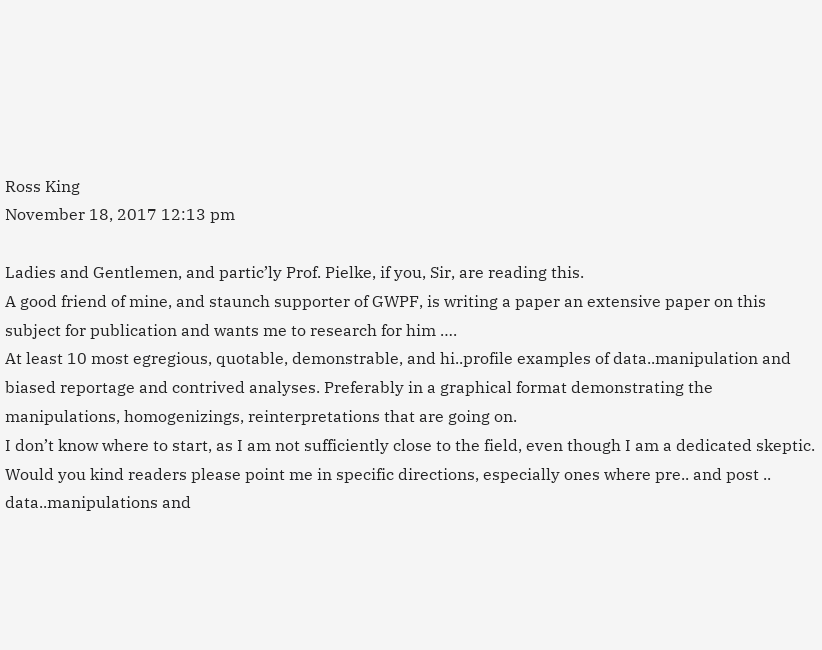Ross King
November 18, 2017 12:13 pm

Ladies and Gentlemen, and partic’ly Prof. Pielke, if you, Sir, are reading this.
A good friend of mine, and staunch supporter of GWPF, is writing a paper an extensive paper on this subject for publication and wants me to research for him ….
At least 10 most egregious, quotable, demonstrable, and hi..profile examples of data..manipulation and biased reportage and contrived analyses. Preferably in a graphical format demonstrating the manipulations, homogenizings, reinterpretations that are going on.
I don’t know where to start, as I am not sufficiently close to the field, even though I am a dedicated skeptic.
Would you kind readers please point me in specific directions, especially ones where pre.. and post .. data..manipulations and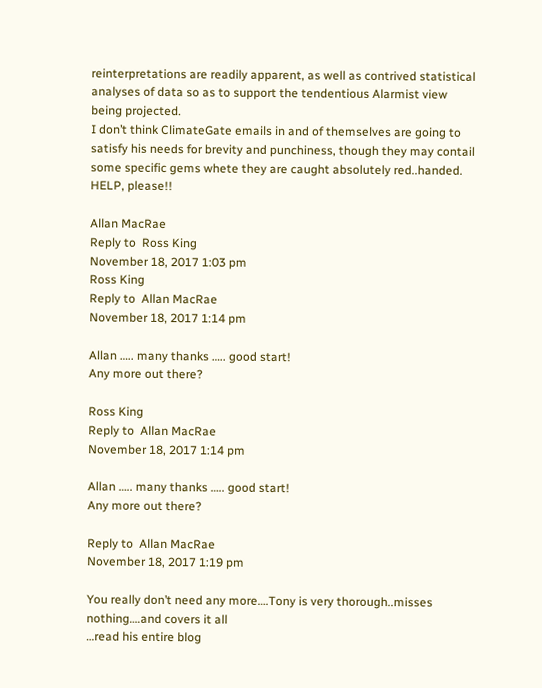reinterpretations are readily apparent, as well as contrived statistical analyses of data so as to support the tendentious Alarmist view being projected.
I don’t think ClimateGate emails in and of themselves are going to satisfy his needs for brevity and punchiness, though they may contail some specific gems whete they are caught absolutely red..handed.
HELP, please!!

Allan MacRae
Reply to  Ross King
November 18, 2017 1:03 pm
Ross King
Reply to  Allan MacRae
November 18, 2017 1:14 pm

Allan ….. many thanks ….. good start!
Any more out there?

Ross King
Reply to  Allan MacRae
November 18, 2017 1:14 pm

Allan ….. many thanks ….. good start!
Any more out there?

Reply to  Allan MacRae
November 18, 2017 1:19 pm

You really don’t need any more….Tony is very thorough..misses nothing….and covers it all
…read his entire blog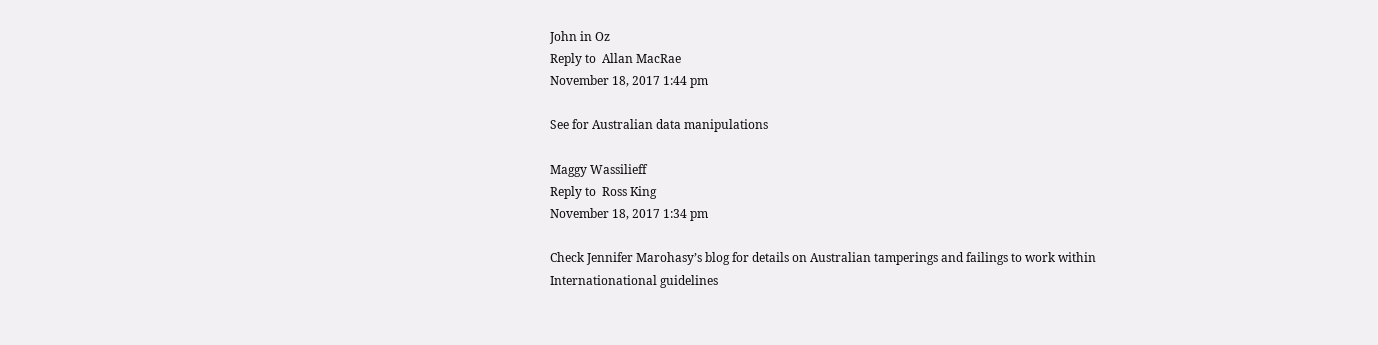John in Oz
Reply to  Allan MacRae
November 18, 2017 1:44 pm

See for Australian data manipulations

Maggy Wassilieff
Reply to  Ross King
November 18, 2017 1:34 pm

Check Jennifer Marohasy’s blog for details on Australian tamperings and failings to work within Internationational guidelines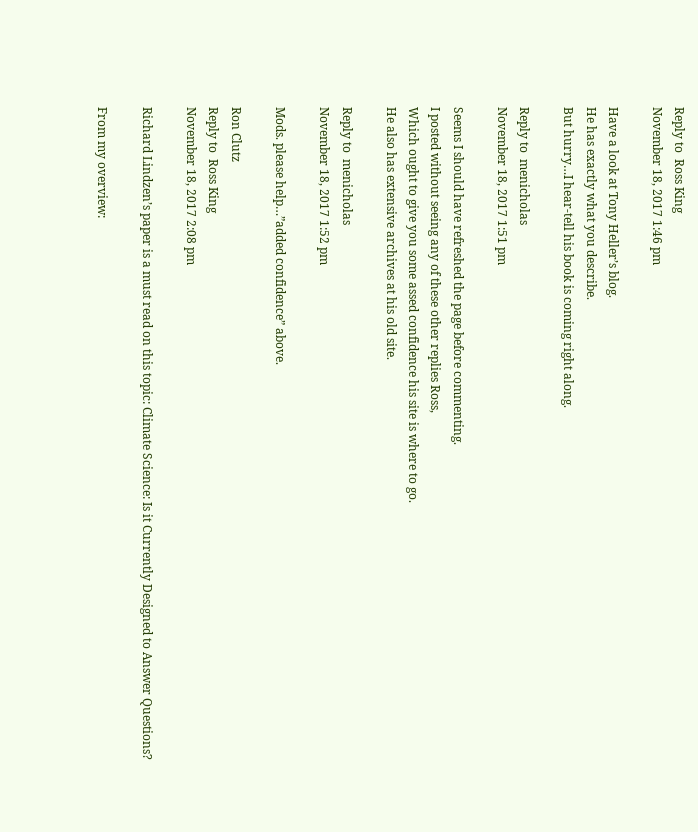Reply to  Ross King
November 18, 2017 1:46 pm

Have a look at Tony Heller’s blog.
He has exactly what you describe.
But hurry…I hear-tell his book is coming right along.

Reply to  menicholas
November 18, 2017 1:51 pm

Seems I should have refreshed the page before commenting.
I posted without seeing any of these other replies Ross,
Which ought to give you some assed confidence his site is where to go.
He also has extensive archives at his old site.

Reply to  menicholas
November 18, 2017 1:52 pm

Mods. please help…”added confidence” above.

Ron Clutz
Reply to  Ross King
November 18, 2017 2:08 pm

Richard Lindzen’s paper is a must read on this topic: Climate Science: Is it Currently Designed to Answer Questions?

From my overview: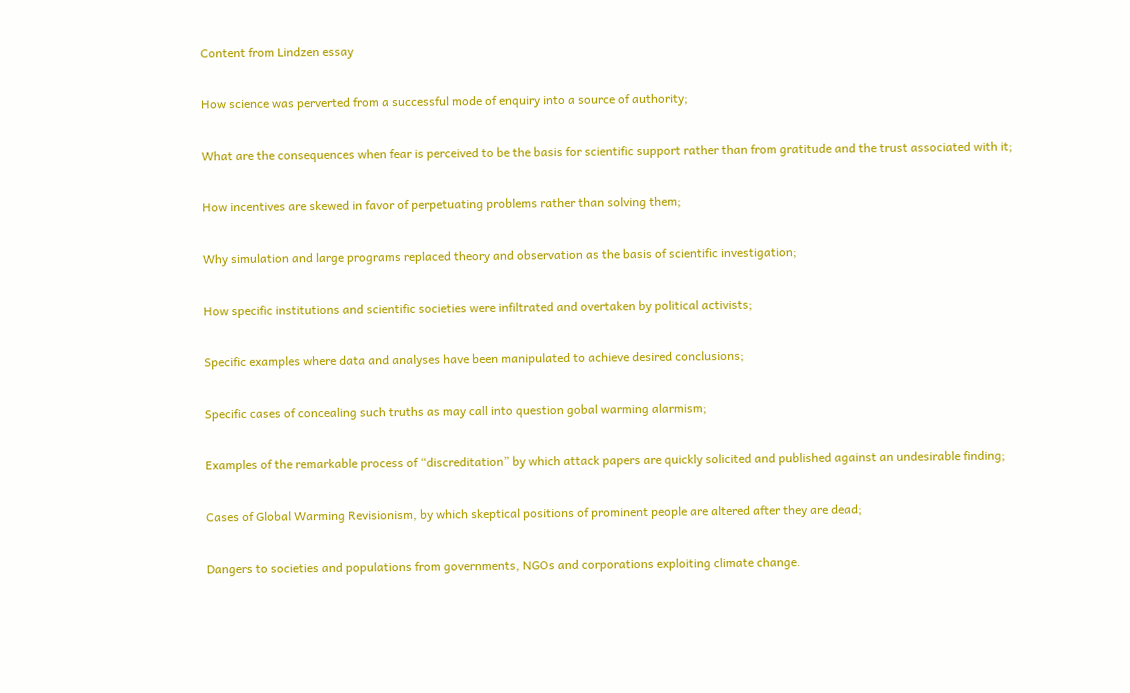Content from Lindzen essay

How science was perverted from a successful mode of enquiry into a source of authority;

What are the consequences when fear is perceived to be the basis for scientific support rather than from gratitude and the trust associated with it;

How incentives are skewed in favor of perpetuating problems rather than solving them;

Why simulation and large programs replaced theory and observation as the basis of scientific investigation;

How specific institutions and scientific societies were infiltrated and overtaken by political activists;

Specific examples where data and analyses have been manipulated to achieve desired conclusions;

Specific cases of concealing such truths as may call into question gobal warming alarmism;

Examples of the remarkable process of “discreditation” by which attack papers are quickly solicited and published against an undesirable finding;

Cases of Global Warming Revisionism, by which skeptical positions of prominent people are altered after they are dead;

Dangers to societies and populations from governments, NGOs and corporations exploiting climate change.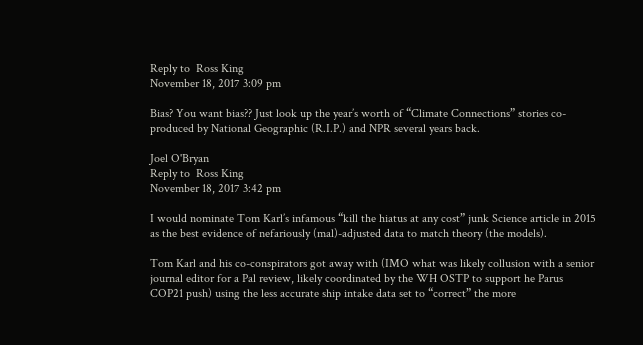Reply to  Ross King
November 18, 2017 3:09 pm

Bias? You want bias?? Just look up the year’s worth of “Climate Connections” stories co-produced by National Geographic (R.I.P.) and NPR several years back.

Joel O'Bryan
Reply to  Ross King
November 18, 2017 3:42 pm

I would nominate Tom Karl’s infamous “kill the hiatus at any cost” junk Science article in 2015 as the best evidence of nefariously (mal)-adjusted data to match theory (the models).

Tom Karl and his co-conspirators got away with (IMO what was likely collusion with a senior journal editor for a Pal review, likely coordinated by the WH OSTP to support he Parus COP21 push) using the less accurate ship intake data set to “correct” the more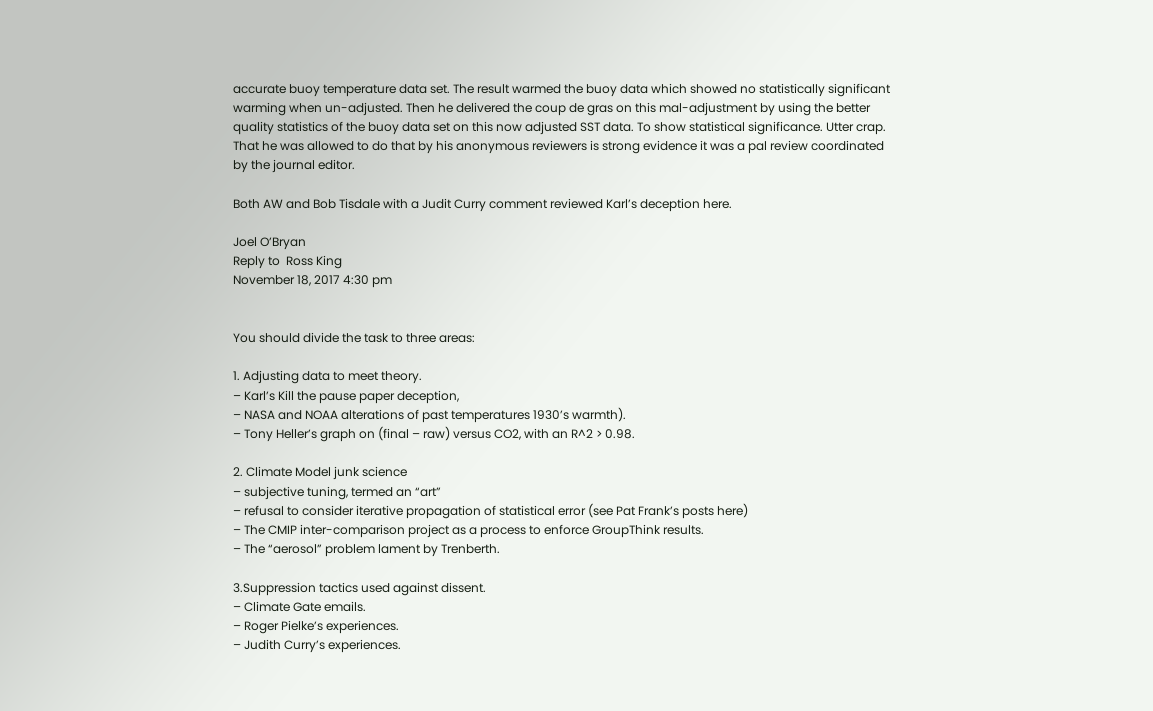accurate buoy temperature data set. The result warmed the buoy data which showed no statistically significant warming when un-adjusted. Then he delivered the coup de gras on this mal-adjustment by using the better quality statistics of the buoy data set on this now adjusted SST data. To show statistical significance. Utter crap. That he was allowed to do that by his anonymous reviewers is strong evidence it was a pal review coordinated by the journal editor.

Both AW and Bob Tisdale with a Judit Curry comment reviewed Karl’s deception here.

Joel O’Bryan
Reply to  Ross King
November 18, 2017 4:30 pm


You should divide the task to three areas:

1. Adjusting data to meet theory.
– Karl’s Kill the pause paper deception,
– NASA and NOAA alterations of past temperatures 1930’s warmth).
– Tony Heller’s graph on (final – raw) versus CO2, with an R^2 > 0.98.

2. Climate Model junk science
– subjective tuning, termed an “art”
– refusal to consider iterative propagation of statistical error (see Pat Frank’s posts here)
– The CMIP inter-comparison project as a process to enforce GroupThink results.
– The “aerosol” problem lament by Trenberth.

3.Suppression tactics used against dissent.
– Climate Gate emails.
– Roger Pielke’s experiences.
– Judith Curry’s experiences.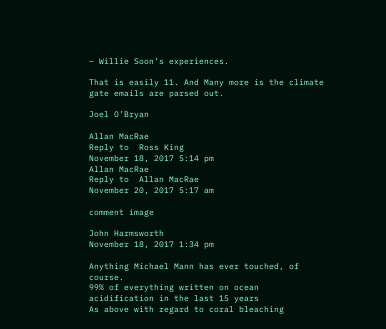– Willie Soon’s experiences.

That is easily 11. And Many more is the climate gate emails are parsed out.

Joel O’Bryan

Allan MacRae
Reply to  Ross King
November 18, 2017 5:14 pm
Allan MacRae
Reply to  Allan MacRae
November 20, 2017 5:17 am

comment image

John Harmsworth
November 18, 2017 1:34 pm

Anything Michael Mann has ever touched, of course.
99% of everything written on ocean acidification in the last 15 years
As above with regard to coral bleaching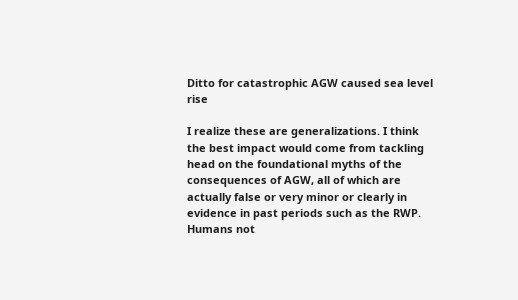Ditto for catastrophic AGW caused sea level rise

I realize these are generalizations. I think the best impact would come from tackling head on the foundational myths of the consequences of AGW, all of which are actually false or very minor or clearly in evidence in past periods such as the RWP. Humans not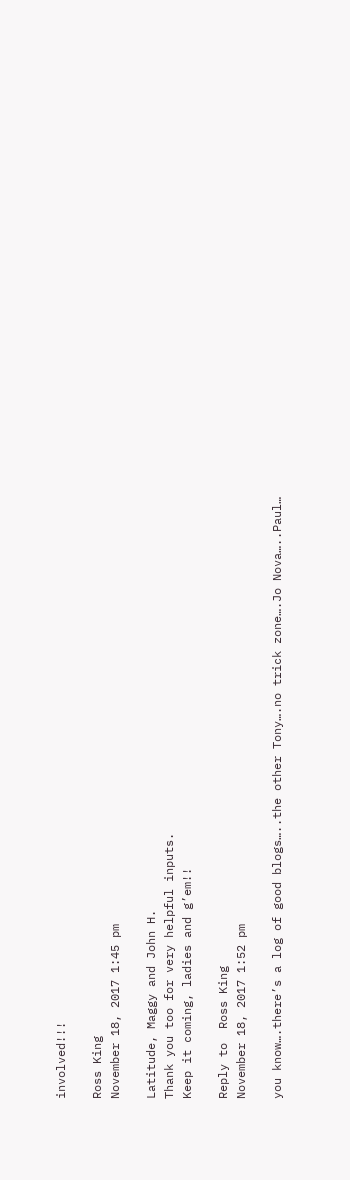involved!!!

Ross King
November 18, 2017 1:45 pm

Latitude, Maggy and John H.
Thank you too for very helpful inputs.
Keep it coming, ladies and g’em!!

Reply to  Ross King
November 18, 2017 1:52 pm

you know….there’s a log of good blogs…..the other Tony….no trick zone….Jo Nova…..Paul…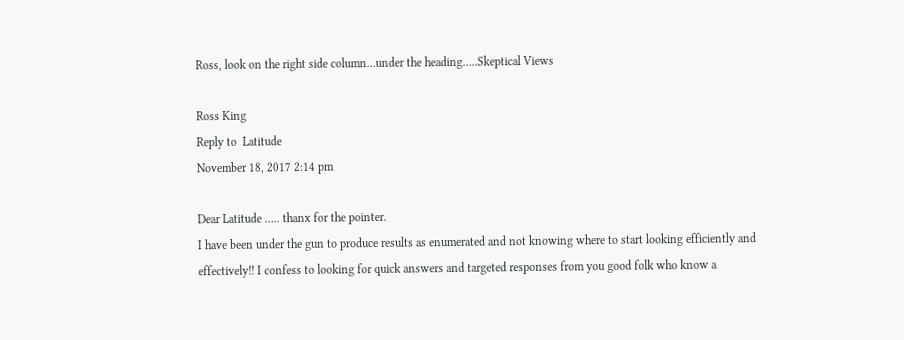Ross, look on the right side column…under the heading…..Skeptical Views

Ross King
Reply to  Latitude
November 18, 2017 2:14 pm

Dear Latitude ….. thanx for the pointer.
I have been under the gun to produce results as enumerated and not knowing where to start looking efficiently and effectively!! I confess to looking for quick answers and targeted responses from you good folk who know a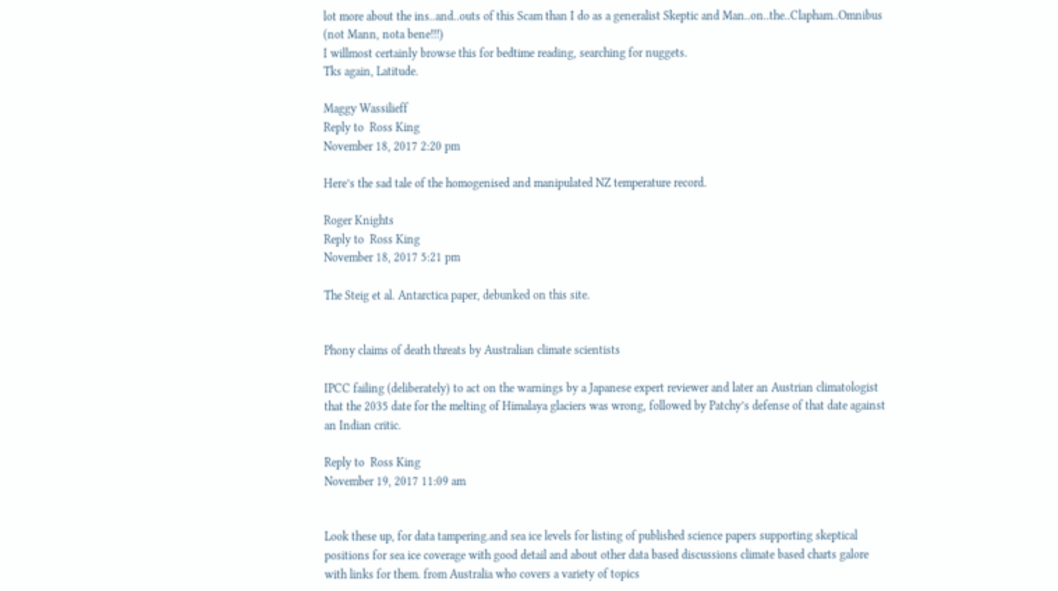lot more about the ins..and..outs of this Scam than I do as a generalist Skeptic and Man..on..the..Clapham..Omnibus (not Mann, nota bene!!!)
I willmost certainly browse this for bedtime reading, searching for nuggets.
Tks again, Latitude.

Maggy Wassilieff
Reply to  Ross King
November 18, 2017 2:20 pm

Here’s the sad tale of the homogenised and manipulated NZ temperature record.

Roger Knights
Reply to  Ross King
November 18, 2017 5:21 pm

The Steig et al. Antarctica paper, debunked on this site.


Phony claims of death threats by Australian climate scientists

IPCC failing (deliberately) to act on the warnings by a Japanese expert reviewer and later an Austrian climatologist that the 2035 date for the melting of Himalaya glaciers was wrong, followed by Patchy’s defense of that date against an Indian critic.

Reply to  Ross King
November 19, 2017 11:09 am


Look these up, for data tampering.and sea ice levels for listing of published science papers supporting skeptical positions for sea ice coverage with good detail and about other data based discussions climate based charts galore with links for them. from Australia who covers a variety of topics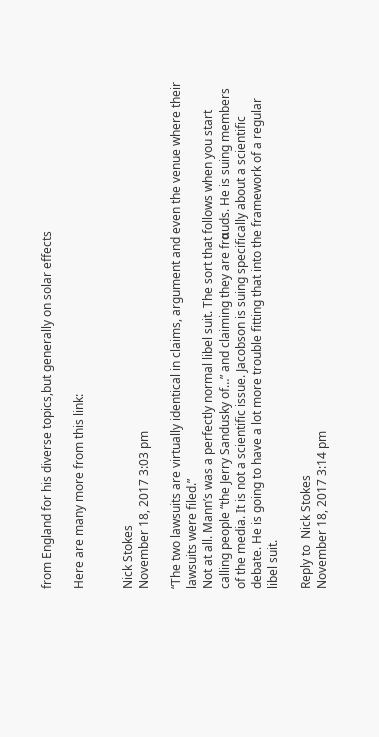from England for his diverse topics,but generally on solar effects

Here are many more from this link:


Nick Stokes
November 18, 2017 3:03 pm

“The two lawsuits are virtually identical in claims, argument and even the venue where their lawsuits were filed.”
Not at all. Mann’s was a perfectly normal libel suit. The sort that follows when you start calling people “the Jerry Sandusky of…” and claiming they are frαuds. He is suing members of the media. It is not a scientific issue. Jacobson is suing specifically about a scientific debate. He is going to have a lot more trouble fitting that into the framework of a regular libel suit.

Reply to  Nick Stokes
November 18, 2017 3:14 pm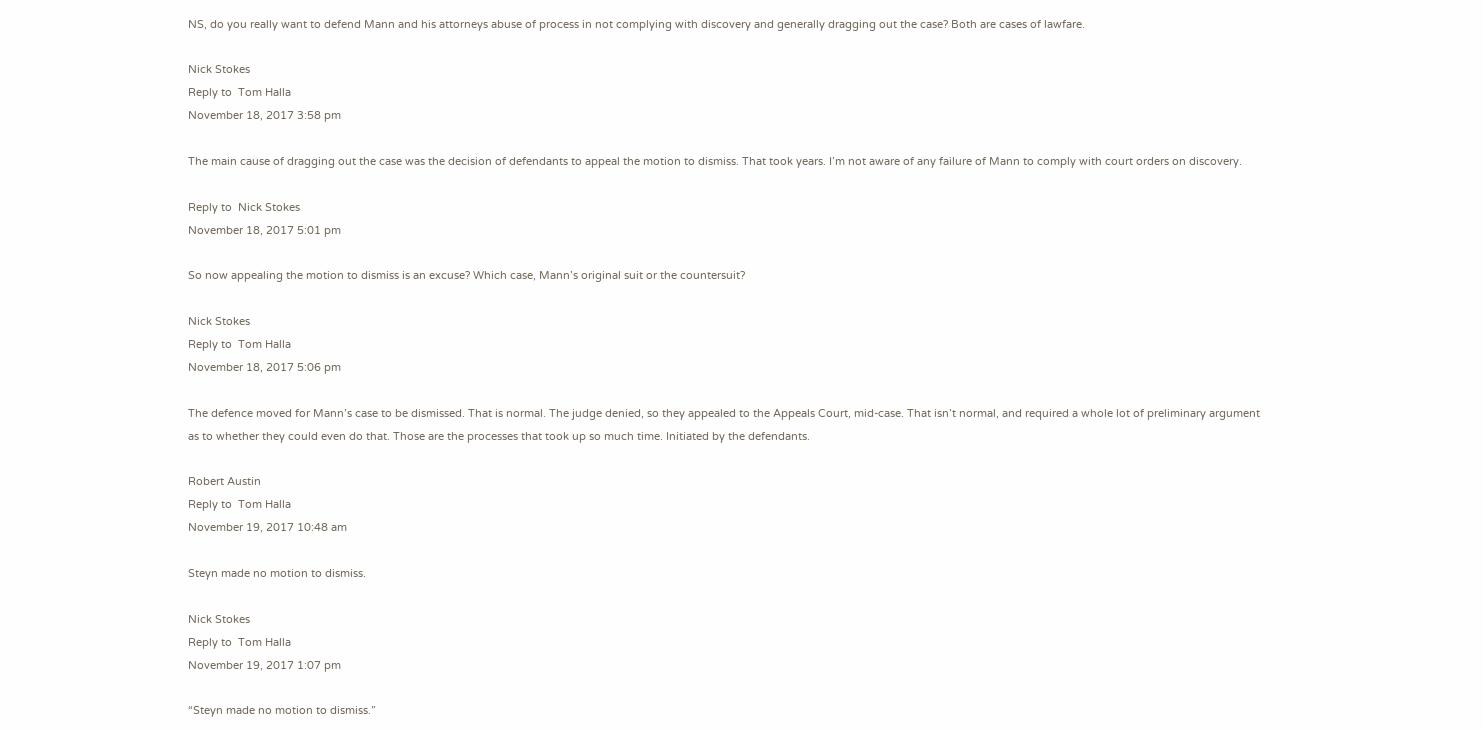NS, do you really want to defend Mann and his attorneys abuse of process in not complying with discovery and generally dragging out the case? Both are cases of lawfare.

Nick Stokes
Reply to  Tom Halla
November 18, 2017 3:58 pm

The main cause of dragging out the case was the decision of defendants to appeal the motion to dismiss. That took years. I’m not aware of any failure of Mann to comply with court orders on discovery.

Reply to  Nick Stokes
November 18, 2017 5:01 pm

So now appealing the motion to dismiss is an excuse? Which case, Mann’s original suit or the countersuit?

Nick Stokes
Reply to  Tom Halla
November 18, 2017 5:06 pm

The defence moved for Mann’s case to be dismissed. That is normal. The judge denied, so they appealed to the Appeals Court, mid-case. That isn’t normal, and required a whole lot of preliminary argument as to whether they could even do that. Those are the processes that took up so much time. Initiated by the defendants.

Robert Austin
Reply to  Tom Halla
November 19, 2017 10:48 am

Steyn made no motion to dismiss.

Nick Stokes
Reply to  Tom Halla
November 19, 2017 1:07 pm

“Steyn made no motion to dismiss.”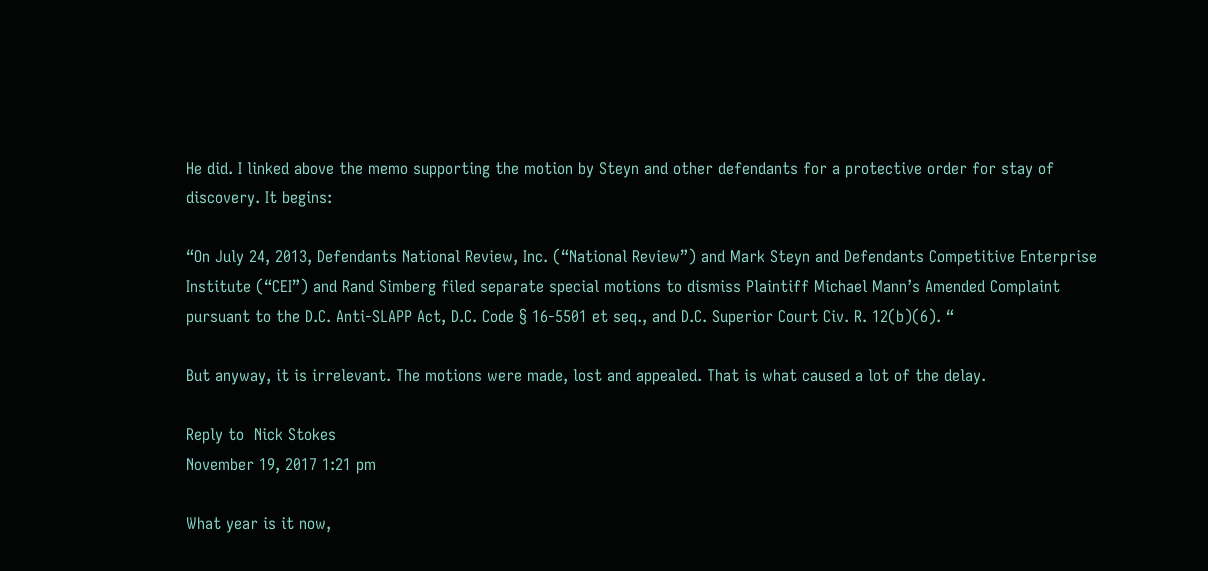He did. I linked above the memo supporting the motion by Steyn and other defendants for a protective order for stay of discovery. It begins:

“On July 24, 2013, Defendants National Review, Inc. (“National Review”) and Mark Steyn and Defendants Competitive Enterprise Institute (“CEI”) and Rand Simberg filed separate special motions to dismiss Plaintiff Michael Mann’s Amended Complaint pursuant to the D.C. Anti-SLAPP Act, D.C. Code § 16-5501 et seq., and D.C. Superior Court Civ. R. 12(b)(6). “

But anyway, it is irrelevant. The motions were made, lost and appealed. That is what caused a lot of the delay.

Reply to  Nick Stokes
November 19, 2017 1:21 pm

What year is it now,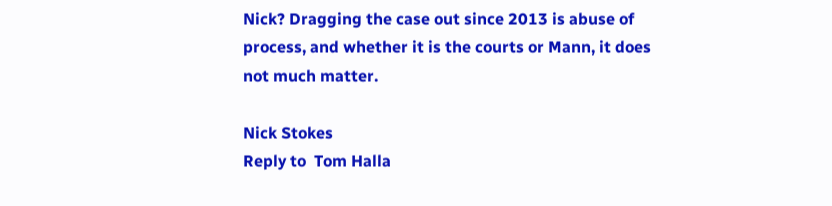Nick? Dragging the case out since 2013 is abuse of process, and whether it is the courts or Mann, it does not much matter.

Nick Stokes
Reply to  Tom Halla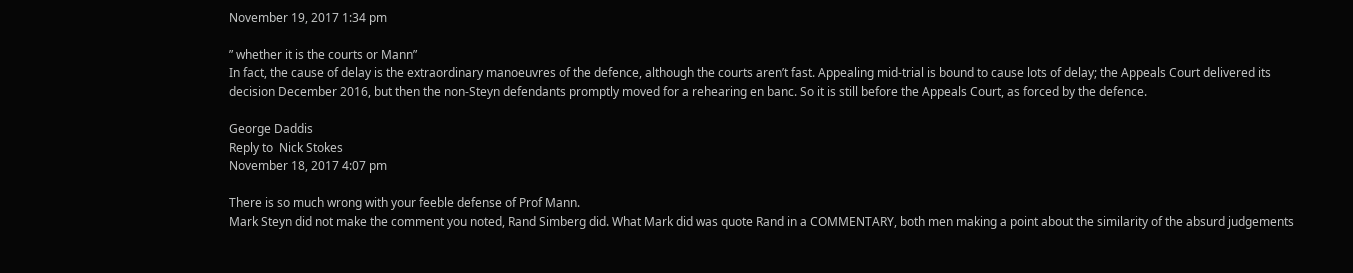November 19, 2017 1:34 pm

” whether it is the courts or Mann”
In fact, the cause of delay is the extraordinary manoeuvres of the defence, although the courts aren’t fast. Appealing mid-trial is bound to cause lots of delay; the Appeals Court delivered its decision December 2016, but then the non-Steyn defendants promptly moved for a rehearing en banc. So it is still before the Appeals Court, as forced by the defence.

George Daddis
Reply to  Nick Stokes
November 18, 2017 4:07 pm

There is so much wrong with your feeble defense of Prof Mann.
Mark Steyn did not make the comment you noted, Rand Simberg did. What Mark did was quote Rand in a COMMENTARY, both men making a point about the similarity of the absurd judgements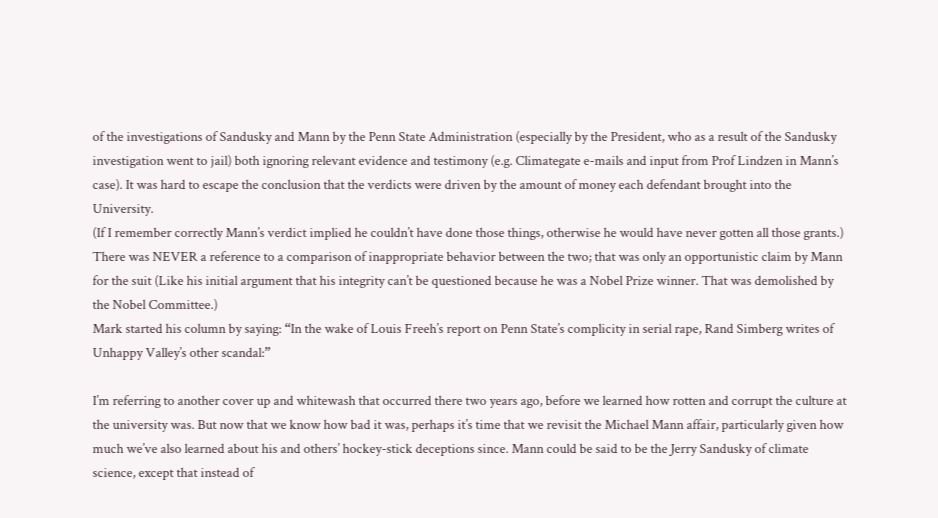of the investigations of Sandusky and Mann by the Penn State Administration (especially by the President, who as a result of the Sandusky investigation went to jail) both ignoring relevant evidence and testimony (e.g. Climategate e-mails and input from Prof Lindzen in Mann’s case). It was hard to escape the conclusion that the verdicts were driven by the amount of money each defendant brought into the University.
(If I remember correctly Mann’s verdict implied he couldn’t have done those things, otherwise he would have never gotten all those grants.) There was NEVER a reference to a comparison of inappropriate behavior between the two; that was only an opportunistic claim by Mann for the suit (Like his initial argument that his integrity can’t be questioned because he was a Nobel Prize winner. That was demolished by the Nobel Committee.)
Mark started his column by saying: “In the wake of Louis Freeh’s report on Penn State’s complicity in serial rape, Rand Simberg writes of Unhappy Valley’s other scandal:”

I’m referring to another cover up and whitewash that occurred there two years ago, before we learned how rotten and corrupt the culture at the university was. But now that we know how bad it was, perhaps it’s time that we revisit the Michael Mann affair, particularly given how much we’ve also learned about his and others’ hockey-stick deceptions since. Mann could be said to be the Jerry Sandusky of climate science, except that instead of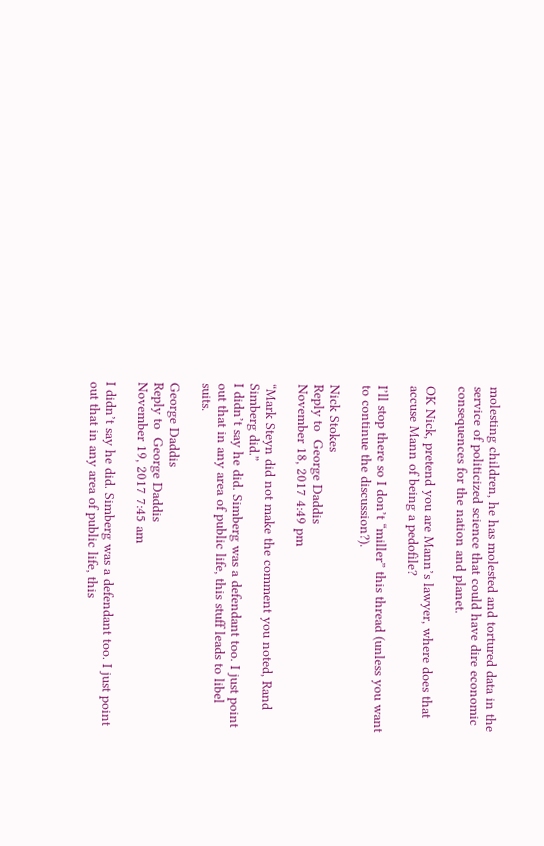molesting children, he has molested and tortured data in the service of politicized science that could have dire economic consequences for the nation and planet.

OK Nick, pretend you are Mann’s lawyer, where does that accuse Mann of being a pedofile?

I’ll stop there so I don’t “miller” this thread (unless you want to continue the discussion?).

Nick Stokes
Reply to  George Daddis
November 18, 2017 4:49 pm

“Mark Steyn did not make the comment you noted, Rand Simberg did.”
I didn’t say he did. Simberg was a defendant too. I just point out that in any area of public life, this stuff leads to libel suits.

George Daddis
Reply to  George Daddis
November 19, 2017 7:45 am

I didn’t say he did. Simberg was a defendant too. I just point out that in any area of public life, this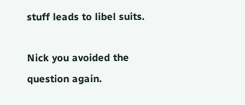stuff leads to libel suits.

Nick you avoided the question again.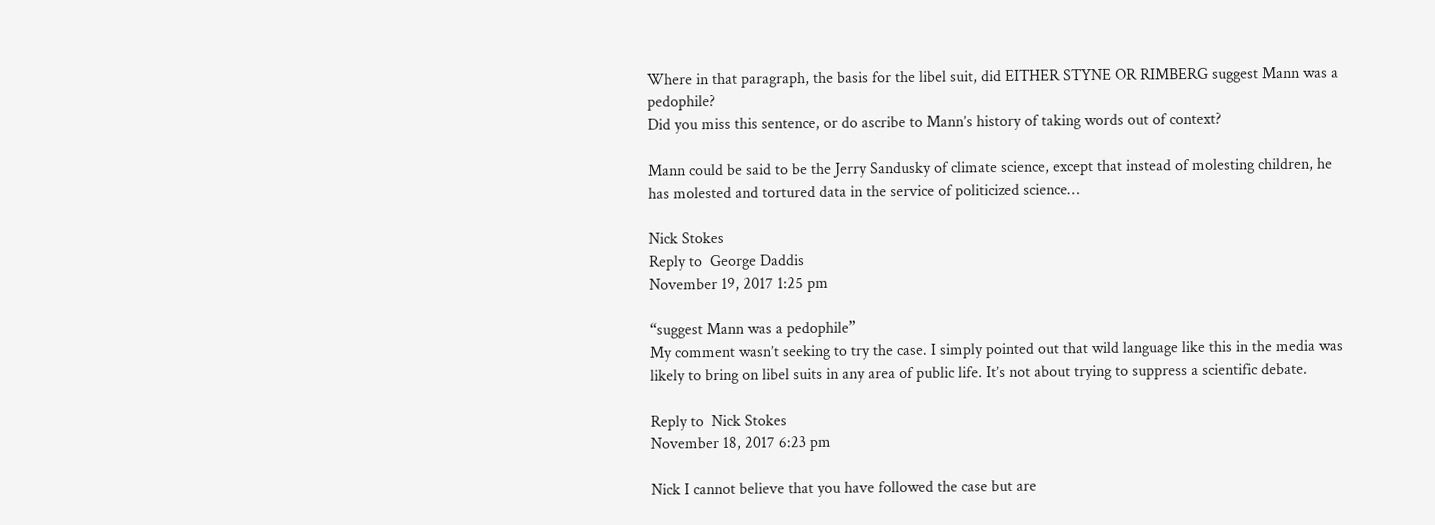Where in that paragraph, the basis for the libel suit, did EITHER STYNE OR RIMBERG suggest Mann was a pedophile?
Did you miss this sentence, or do ascribe to Mann’s history of taking words out of context?

Mann could be said to be the Jerry Sandusky of climate science, except that instead of molesting children, he has molested and tortured data in the service of politicized science…

Nick Stokes
Reply to  George Daddis
November 19, 2017 1:25 pm

“suggest Mann was a pedophile”
My comment wasn’t seeking to try the case. I simply pointed out that wild language like this in the media was likely to bring on libel suits in any area of public life. It’s not about trying to suppress a scientific debate.

Reply to  Nick Stokes
November 18, 2017 6:23 pm

Nick I cannot believe that you have followed the case but are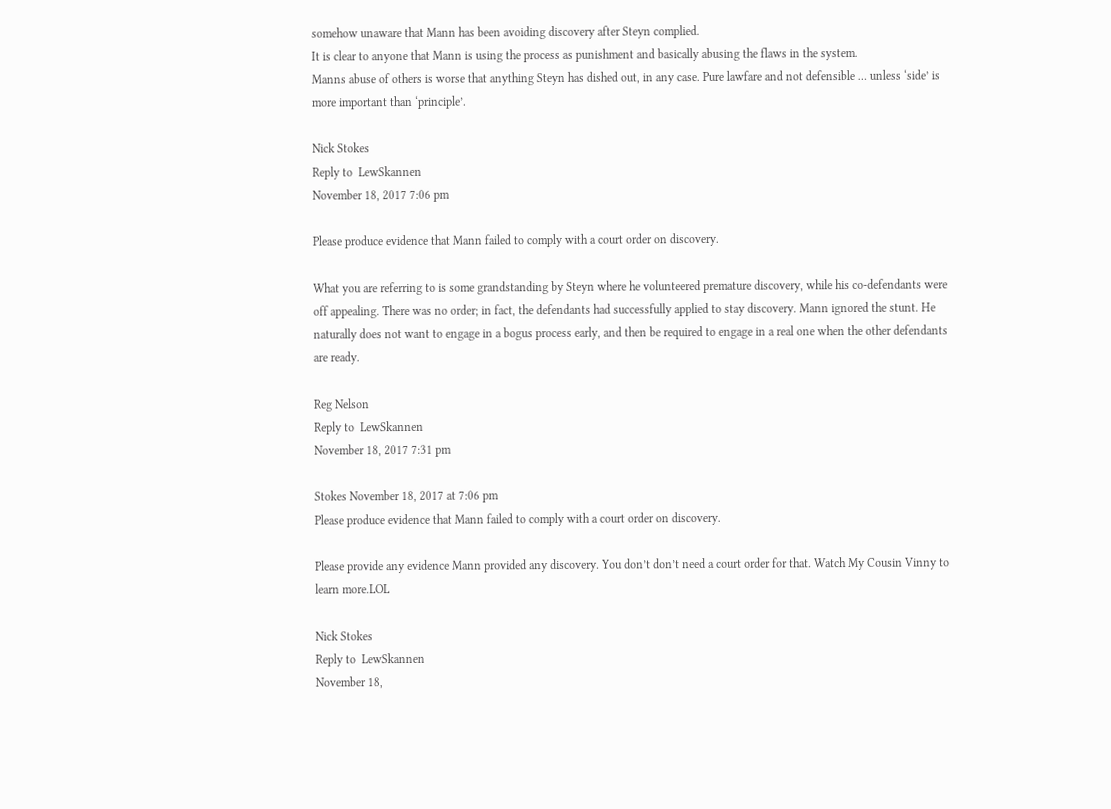somehow unaware that Mann has been avoiding discovery after Steyn complied.
It is clear to anyone that Mann is using the process as punishment and basically abusing the flaws in the system.
Manns abuse of others is worse that anything Steyn has dished out, in any case. Pure lawfare and not defensible … unless ‘side’ is more important than ‘principle’.

Nick Stokes
Reply to  LewSkannen
November 18, 2017 7:06 pm

Please produce evidence that Mann failed to comply with a court order on discovery.

What you are referring to is some grandstanding by Steyn where he volunteered premature discovery, while his co-defendants were off appealing. There was no order; in fact, the defendants had successfully applied to stay discovery. Mann ignored the stunt. He naturally does not want to engage in a bogus process early, and then be required to engage in a real one when the other defendants are ready.

Reg Nelson
Reply to  LewSkannen
November 18, 2017 7:31 pm

Stokes November 18, 2017 at 7:06 pm
Please produce evidence that Mann failed to comply with a court order on discovery.

Please provide any evidence Mann provided any discovery. You don’t don’t need a court order for that. Watch My Cousin Vinny to learn more.LOL

Nick Stokes
Reply to  LewSkannen
November 18,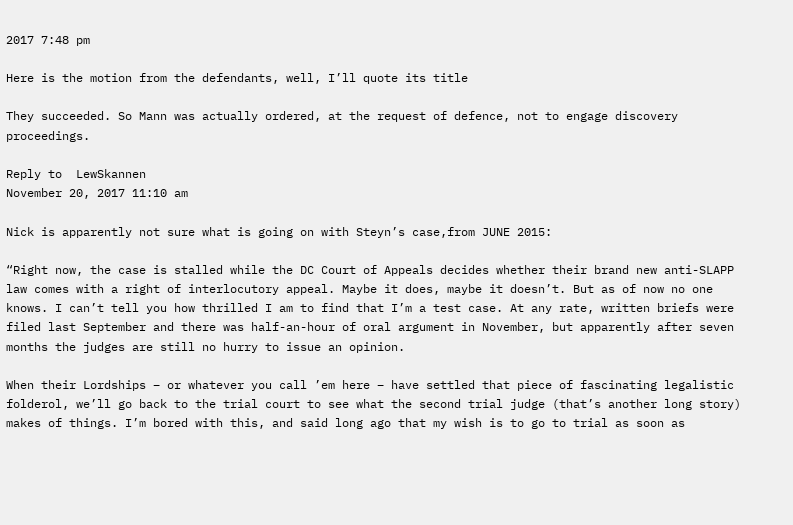2017 7:48 pm

Here is the motion from the defendants, well, I’ll quote its title

They succeeded. So Mann was actually ordered, at the request of defence, not to engage discovery proceedings.

Reply to  LewSkannen
November 20, 2017 11:10 am

Nick is apparently not sure what is going on with Steyn’s case,from JUNE 2015:

“Right now, the case is stalled while the DC Court of Appeals decides whether their brand new anti-SLAPP law comes with a right of interlocutory appeal. Maybe it does, maybe it doesn’t. But as of now no one knows. I can’t tell you how thrilled I am to find that I’m a test case. At any rate, written briefs were filed last September and there was half-an-hour of oral argument in November, but apparently after seven months the judges are still no hurry to issue an opinion.

When their Lordships – or whatever you call ’em here – have settled that piece of fascinating legalistic folderol, we’ll go back to the trial court to see what the second trial judge (that’s another long story) makes of things. I’m bored with this, and said long ago that my wish is to go to trial as soon as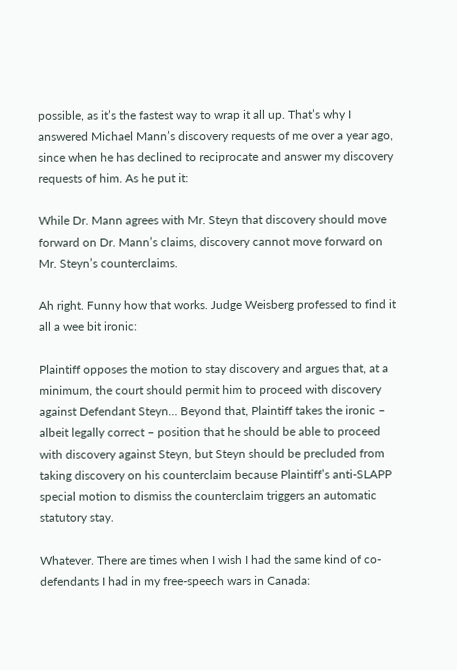possible, as it’s the fastest way to wrap it all up. That’s why I answered Michael Mann’s discovery requests of me over a year ago, since when he has declined to reciprocate and answer my discovery requests of him. As he put it:

While Dr. Mann agrees with Mr. Steyn that discovery should move forward on Dr. Mann’s claims, discovery cannot move forward on Mr. Steyn’s counterclaims.

Ah right. Funny how that works. Judge Weisberg professed to find it all a wee bit ironic:

Plaintiff opposes the motion to stay discovery and argues that, at a minimum, the court should permit him to proceed with discovery against Defendant Steyn… Beyond that, Plaintiff takes the ironic – albeit legally correct – position that he should be able to proceed with discovery against Steyn, but Steyn should be precluded from taking discovery on his counterclaim because Plaintiff’s anti-SLAPP special motion to dismiss the counterclaim triggers an automatic statutory stay.

Whatever. There are times when I wish I had the same kind of co-defendants I had in my free-speech wars in Canada: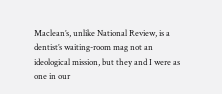Maclean’s, unlike National Review, is a dentist’s waiting-room mag not an ideological mission, but they and I were as one in our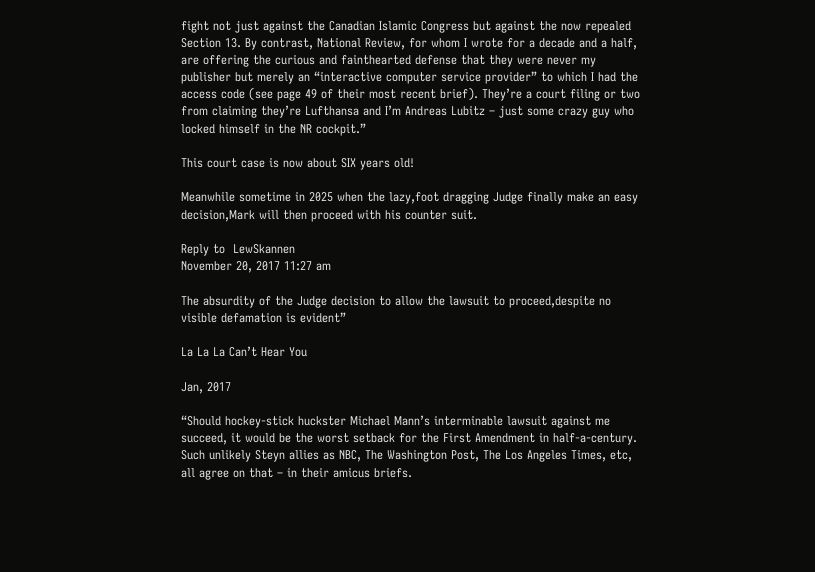fight not just against the Canadian Islamic Congress but against the now repealed Section 13. By contrast, National Review, for whom I wrote for a decade and a half, are offering the curious and fainthearted defense that they were never my publisher but merely an “interactive computer service provider” to which I had the access code (see page 49 of their most recent brief). They’re a court filing or two from claiming they’re Lufthansa and I’m Andreas Lubitz – just some crazy guy who locked himself in the NR cockpit.”

This court case is now about SIX years old!

Meanwhile sometime in 2025 when the lazy,foot dragging Judge finally make an easy decision,Mark will then proceed with his counter suit.

Reply to  LewSkannen
November 20, 2017 11:27 am

The absurdity of the Judge decision to allow the lawsuit to proceed,despite no visible defamation is evident”

La La La Can’t Hear You

Jan, 2017

“Should hockey-stick huckster Michael Mann’s interminable lawsuit against me succeed, it would be the worst setback for the First Amendment in half-a-century. Such unlikely Steyn allies as NBC, The Washington Post, The Los Angeles Times, etc, all agree on that – in their amicus briefs.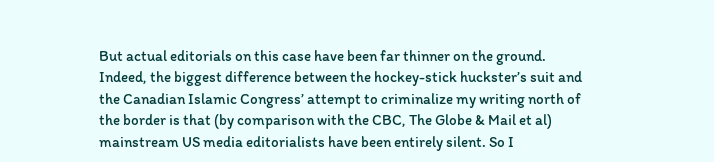But actual editorials on this case have been far thinner on the ground. Indeed, the biggest difference between the hockey-stick huckster’s suit and the Canadian Islamic Congress’ attempt to criminalize my writing north of the border is that (by comparison with the CBC, The Globe & Mail et al) mainstream US media editorialists have been entirely silent. So I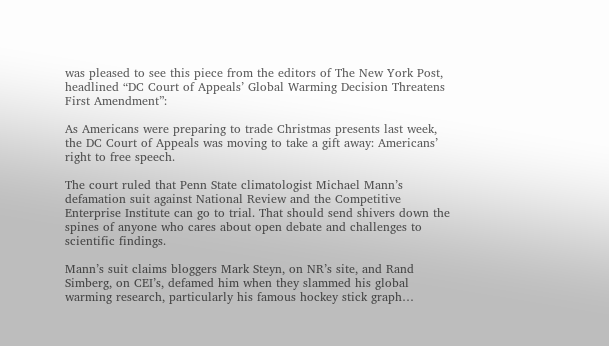was pleased to see this piece from the editors of The New York Post, headlined “DC Court of Appeals’ Global Warming Decision Threatens First Amendment”:

As Americans were preparing to trade Christmas presents last week, the DC Court of Appeals was moving to take a gift away: Americans’ right to free speech.

The court ruled that Penn State climatologist Michael Mann’s defamation suit against National Review and the Competitive Enterprise Institute can go to trial. That should send shivers down the spines of anyone who cares about open debate and challenges to scientific findings.

Mann’s suit claims bloggers Mark Steyn, on NR’s site, and Rand Simberg, on CEI’s, defamed him when they slammed his global warming research, particularly his famous hockey stick graph…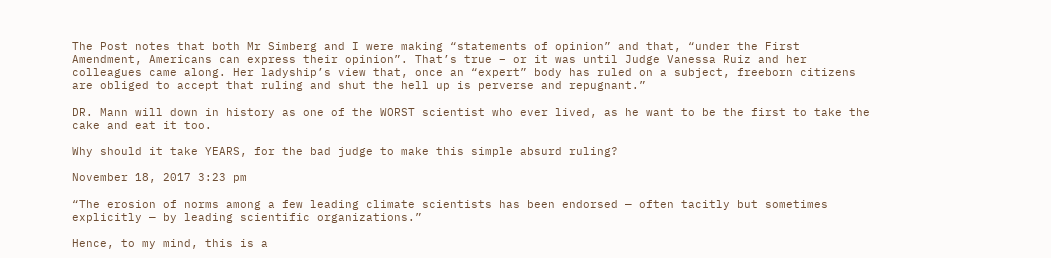The Post notes that both Mr Simberg and I were making “statements of opinion” and that, “under the First Amendment, Americans can express their opinion”. That’s true – or it was until Judge Vanessa Ruiz and her colleagues came along. Her ladyship’s view that, once an “expert” body has ruled on a subject, freeborn citizens are obliged to accept that ruling and shut the hell up is perverse and repugnant.”

DR. Mann will down in history as one of the WORST scientist who ever lived, as he want to be the first to take the cake and eat it too.

Why should it take YEARS, for the bad judge to make this simple absurd ruling?

November 18, 2017 3:23 pm

“The erosion of norms among a few leading climate scientists has been endorsed — often tacitly but sometimes explicitly — by leading scientific organizations.”

Hence, to my mind, this is a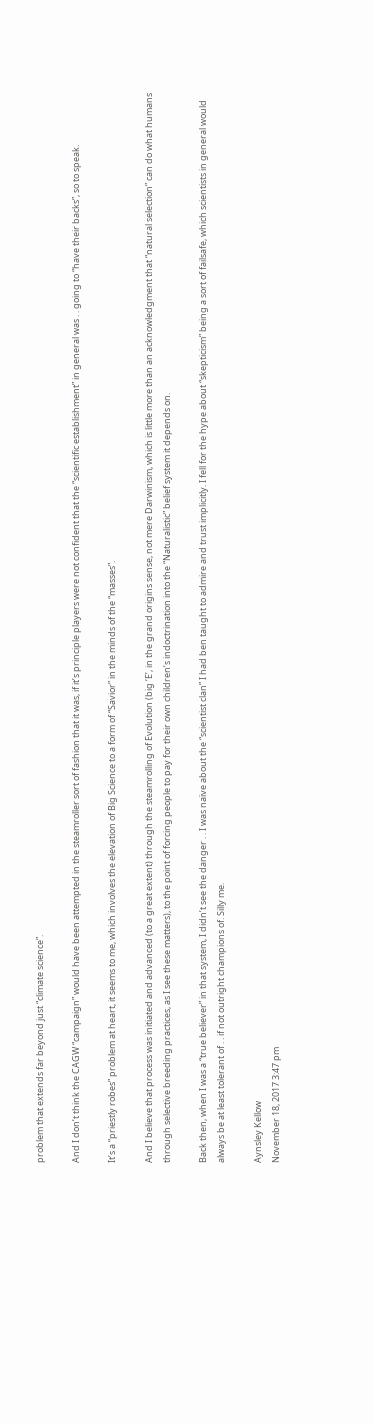problem that extends far beyond just “climate science”.

And I don’t think the CAGW “campaign” would have been attempted in the steamroller sort of fashion that it was, if it’s principle players were not confident that the “scientific establishment” in general was . . going to “have their backs”, so to speak.

It’s a “priestly robes” problem at heart, it seems to me, which involves the elevation of Big Science to a form of “Savior” in the minds of the “masses”.

And I believe that process was initiated and advanced (to a great extent) through the steamrolling of Evolution (big ‘E’, in the grand origins sense, not mere Darwinism, which is little more than an acknowledgment that “natural selection” can do what humans through selective breeding practices, as I see these matters), to the point of forcing people to pay for their own children’s indoctrination into the “Naturalistic” belief system it depends on.

Back then, when I was a “true believer” in that system, I didn’t see the danger . . I was naïve about the “scientist clan” I had ben taught to admire and trust implicitly. I fell for the hype about “skepticism” being a sort of failsafe, which scientists in general would always be at least tolerant of . . if not outright champions of. Silly me.

Aynsley Kellow
November 18, 2017 3:47 pm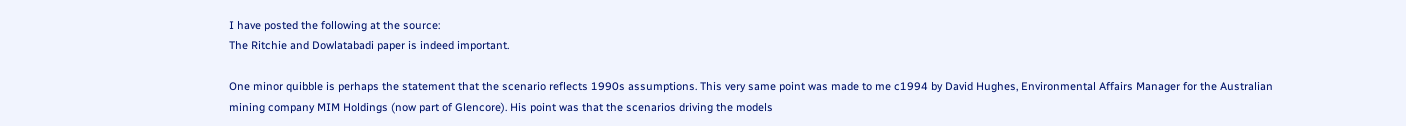I have posted the following at the source:
The Ritchie and Dowlatabadi paper is indeed important.

One minor quibble is perhaps the statement that the scenario reflects 1990s assumptions. This very same point was made to me c1994 by David Hughes, Environmental Affairs Manager for the Australian mining company MIM Holdings (now part of Glencore). His point was that the scenarios driving the models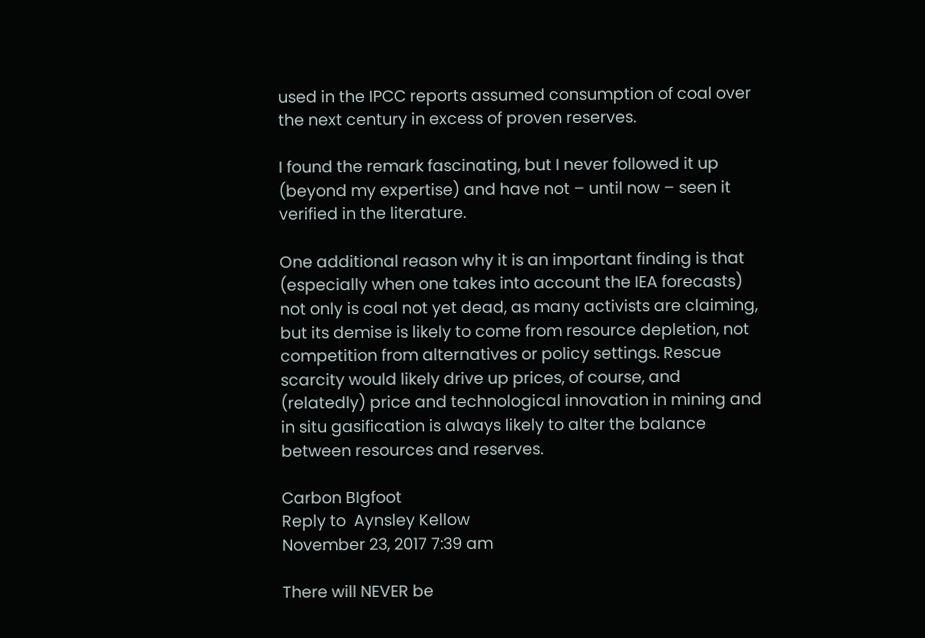used in the IPCC reports assumed consumption of coal over the next century in excess of proven reserves.

I found the remark fascinating, but I never followed it up (beyond my expertise) and have not – until now – seen it verified in the literature.

One additional reason why it is an important finding is that (especially when one takes into account the IEA forecasts) not only is coal not yet dead, as many activists are claiming, but its demise is likely to come from resource depletion, not competition from alternatives or policy settings. Rescue scarcity would likely drive up prices, of course, and (relatedly) price and technological innovation in mining and in situ gasification is always likely to alter the balance between resources and reserves.

Carbon BIgfoot
Reply to  Aynsley Kellow
November 23, 2017 7:39 am

There will NEVER be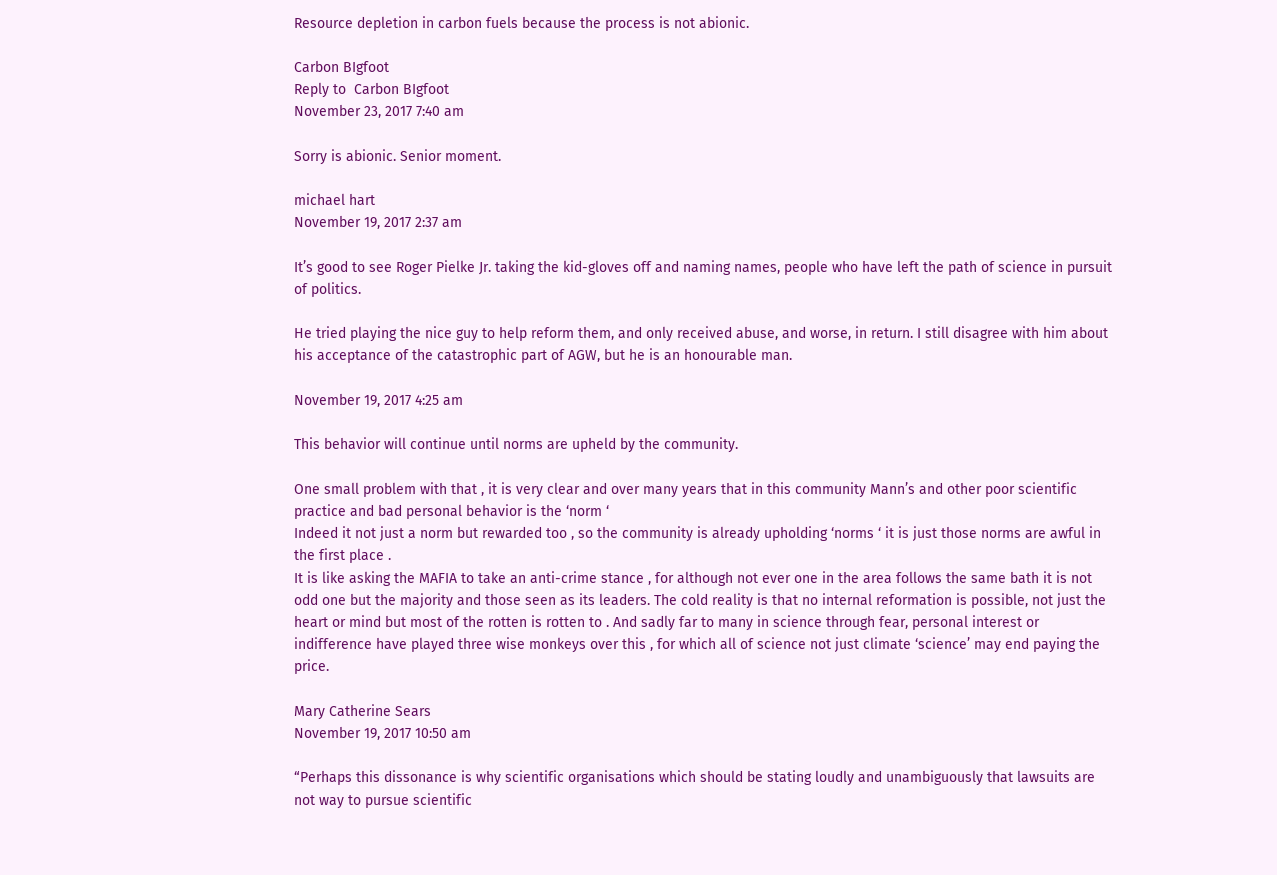Resource depletion in carbon fuels because the process is not abionic.

Carbon BIgfoot
Reply to  Carbon BIgfoot
November 23, 2017 7:40 am

Sorry is abionic. Senior moment.

michael hart
November 19, 2017 2:37 am

It’s good to see Roger Pielke Jr. taking the kid-gloves off and naming names, people who have left the path of science in pursuit of politics.

He tried playing the nice guy to help reform them, and only received abuse, and worse, in return. I still disagree with him about his acceptance of the catastrophic part of AGW, but he is an honourable man.

November 19, 2017 4:25 am

This behavior will continue until norms are upheld by the community.

One small problem with that , it is very clear and over many years that in this community Mann’s and other poor scientific practice and bad personal behavior is the ‘norm ‘
Indeed it not just a norm but rewarded too , so the community is already upholding ‘norms ‘ it is just those norms are awful in the first place .
It is like asking the MAFIA to take an anti-crime stance , for although not ever one in the area follows the same bath it is not odd one but the majority and those seen as its leaders. The cold reality is that no internal reformation is possible, not just the heart or mind but most of the rotten is rotten to . And sadly far to many in science through fear, personal interest or indifference have played three wise monkeys over this , for which all of science not just climate ‘science’ may end paying the price.

Mary Catherine Sears
November 19, 2017 10:50 am

“Perhaps this dissonance is why scientific organisations which should be stating loudly and unambiguously that lawsuits are not way to pursue scientific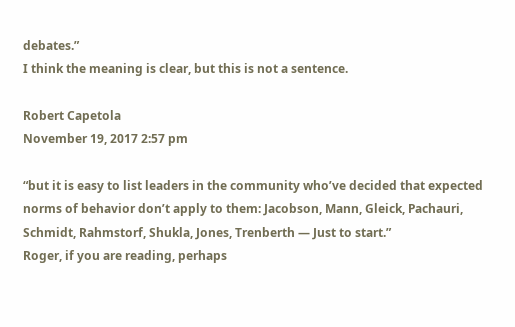debates.”
I think the meaning is clear, but this is not a sentence.

Robert Capetola
November 19, 2017 2:57 pm

“but it is easy to list leaders in the community who’ve decided that expected norms of behavior don’t apply to them: Jacobson, Mann, Gleick, Pachauri, Schmidt, Rahmstorf, Shukla, Jones, Trenberth — Just to start.”
Roger, if you are reading, perhaps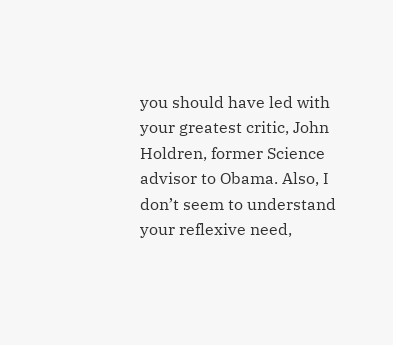you should have led with your greatest critic, John Holdren, former Science advisor to Obama. Also, I don’t seem to understand your reflexive need,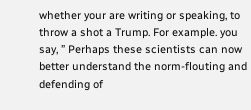whether your are writing or speaking, to throw a shot a Trump. For example. you say, ” Perhaps these scientists can now better understand the norm-flouting and defending of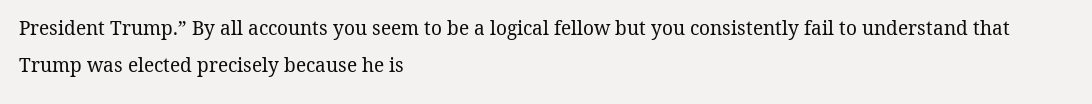President Trump.” By all accounts you seem to be a logical fellow but you consistently fail to understand that Trump was elected precisely because he is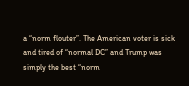a “norm flouter”. The American voter is sick and tired of “normal DC” and Trump was simply the best “norm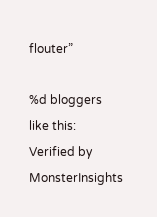flouter”

%d bloggers like this:
Verified by MonsterInsights